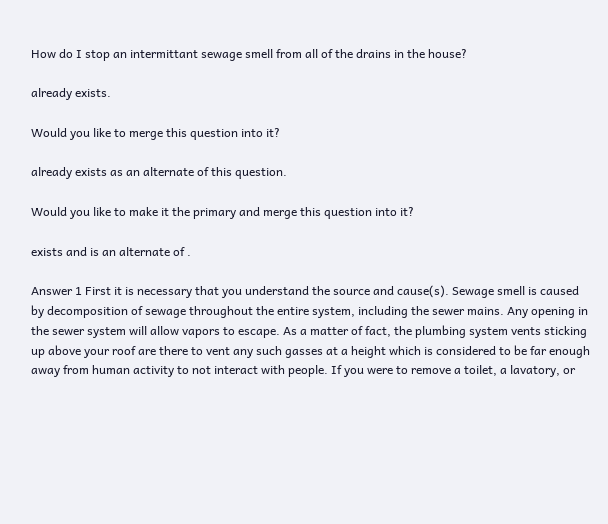How do I stop an intermittant sewage smell from all of the drains in the house?

already exists.

Would you like to merge this question into it?

already exists as an alternate of this question.

Would you like to make it the primary and merge this question into it?

exists and is an alternate of .

Answer 1 First it is necessary that you understand the source and cause(s). Sewage smell is caused by decomposition of sewage throughout the entire system, including the sewer mains. Any opening in the sewer system will allow vapors to escape. As a matter of fact, the plumbing system vents sticking up above your roof are there to vent any such gasses at a height which is considered to be far enough away from human activity to not interact with people. If you were to remove a toilet, a lavatory, or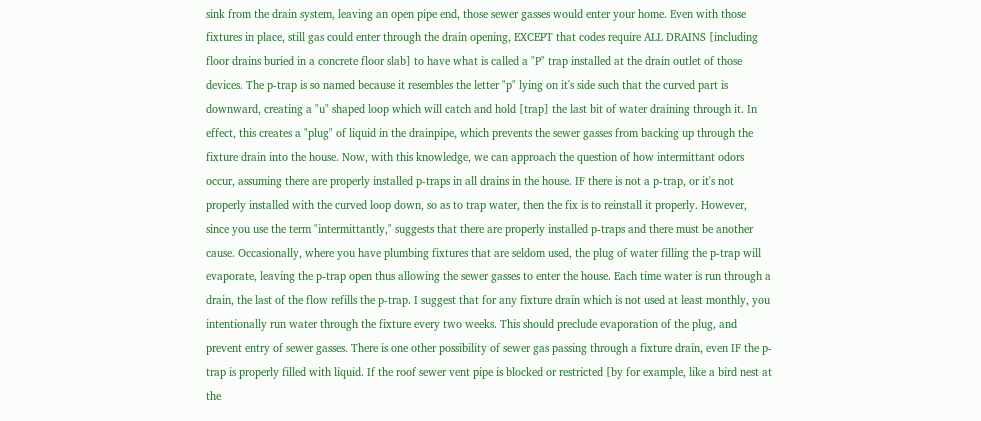sink from the drain system, leaving an open pipe end, those sewer gasses would enter your home. Even with those fixtures in place, still gas could enter through the drain opening, EXCEPT that codes require ALL DRAINS [including floor drains buried in a concrete floor slab] to have what is called a "P" trap installed at the drain outlet of those devices. The p-trap is so named because it resembles the letter "p" lying on it's side such that the curved part is downward, creating a "u" shaped loop which will catch and hold [trap] the last bit of water draining through it. In effect, this creates a "plug" of liquid in the drainpipe, which prevents the sewer gasses from backing up through the fixture drain into the house. Now, with this knowledge, we can approach the question of how intermittant odors occur, assuming there are properly installed p-traps in all drains in the house. IF there is not a p-trap, or it's not properly installed with the curved loop down, so as to trap water, then the fix is to reinstall it properly. However, since you use the term "intermittantly," suggests that there are properly installed p-traps and there must be another cause. Occasionally, where you have plumbing fixtures that are seldom used, the plug of water filling the p-trap will evaporate, leaving the p-trap open thus allowing the sewer gasses to enter the house. Each time water is run through a drain, the last of the flow refills the p-trap. I suggest that for any fixture drain which is not used at least monthly, you intentionally run water through the fixture every two weeks. This should preclude evaporation of the plug, and prevent entry of sewer gasses. There is one other possibility of sewer gas passing through a fixture drain, even IF the p-trap is properly filled with liquid. If the roof sewer vent pipe is blocked or restricted [by for example, like a bird nest at the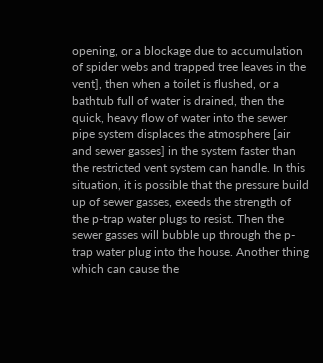opening, or a blockage due to accumulation of spider webs and trapped tree leaves in the vent], then when a toilet is flushed, or a bathtub full of water is drained, then the quick, heavy flow of water into the sewer pipe system displaces the atmosphere [air and sewer gasses] in the system faster than the restricted vent system can handle. In this situation, it is possible that the pressure build up of sewer gasses, exeeds the strength of the p-trap water plugs to resist. Then the sewer gasses will bubble up through the p-trap water plug into the house. Another thing which can cause the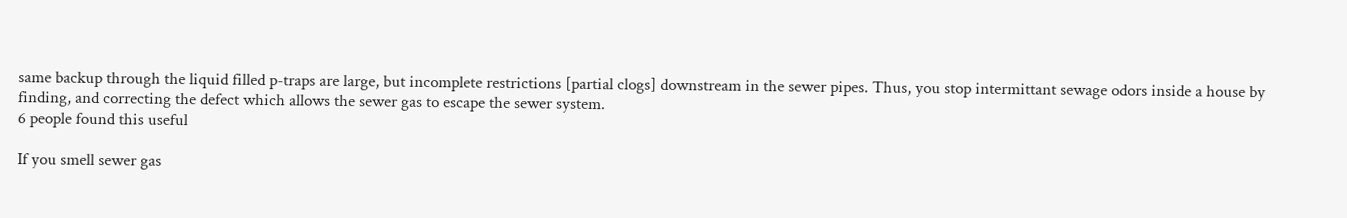same backup through the liquid filled p-traps are large, but incomplete restrictions [partial clogs] downstream in the sewer pipes. Thus, you stop intermittant sewage odors inside a house by finding, and correcting the defect which allows the sewer gas to escape the sewer system.
6 people found this useful

If you smell sewer gas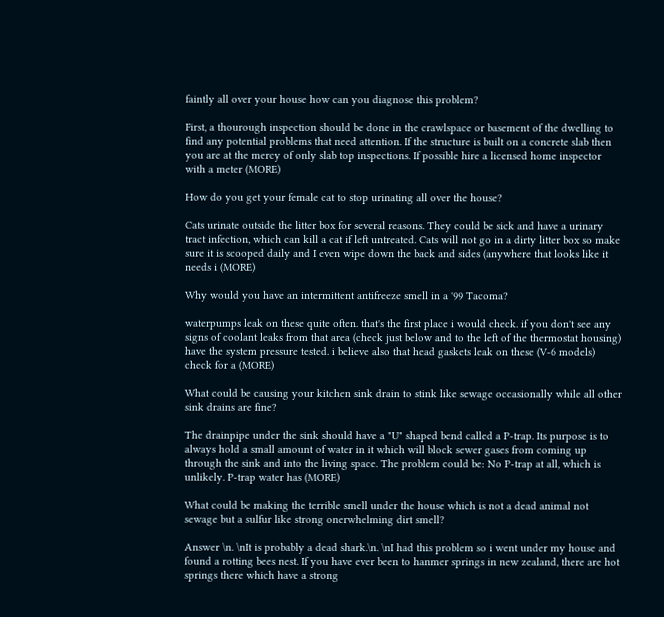faintly all over your house how can you diagnose this problem?

First, a thourough inspection should be done in the crawlspace or basement of the dwelling to find any potential problems that need attention. If the structure is built on a concrete slab then you are at the mercy of only slab top inspections. If possible hire a licensed home inspector with a meter (MORE)

How do you get your female cat to stop urinating all over the house?

Cats urinate outside the litter box for several reasons. They could be sick and have a urinary tract infection, which can kill a cat if left untreated. Cats will not go in a dirty litter box so make sure it is scooped daily and I even wipe down the back and sides (anywhere that looks like it needs i (MORE)

Why would you have an intermittent antifreeze smell in a '99 Tacoma?

waterpumps leak on these quite often. that's the first place i would check. if you don't see any signs of coolant leaks from that area (check just below and to the left of the thermostat housing) have the system pressure tested. i believe also that head gaskets leak on these (V-6 models) check for a (MORE)

What could be causing your kitchen sink drain to stink like sewage occasionally while all other sink drains are fine?

The drainpipe under the sink should have a "U" shaped bend called a P-trap. Its purpose is to always hold a small amount of water in it which will block sewer gases from coming up through the sink and into the living space. The problem could be: No P-trap at all, which is unlikely. P-trap water has (MORE)

What could be making the terrible smell under the house which is not a dead animal not sewage but a sulfur like strong onerwhelming dirt smell?

Answer \n. \nIt is probably a dead shark.\n. \nI had this problem so i went under my house and found a rotting bees nest. If you have ever been to hanmer springs in new zealand, there are hot springs there which have a strong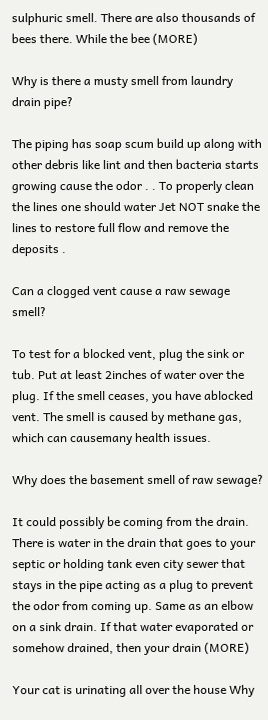sulphuric smell. There are also thousands of bees there. While the bee (MORE)

Why is there a musty smell from laundry drain pipe?

The piping has soap scum build up along with other debris like lint and then bacteria starts growing cause the odor . . To properly clean the lines one should water Jet NOT snake the lines to restore full flow and remove the deposits .

Can a clogged vent cause a raw sewage smell?

To test for a blocked vent, plug the sink or tub. Put at least 2inches of water over the plug. If the smell ceases, you have ablocked vent. The smell is caused by methane gas, which can causemany health issues.

Why does the basement smell of raw sewage?

It could possibly be coming from the drain. There is water in the drain that goes to your septic or holding tank even city sewer that stays in the pipe acting as a plug to prevent the odor from coming up. Same as an elbow on a sink drain. If that water evaporated or somehow drained, then your drain (MORE)

Your cat is urinating all over the house Why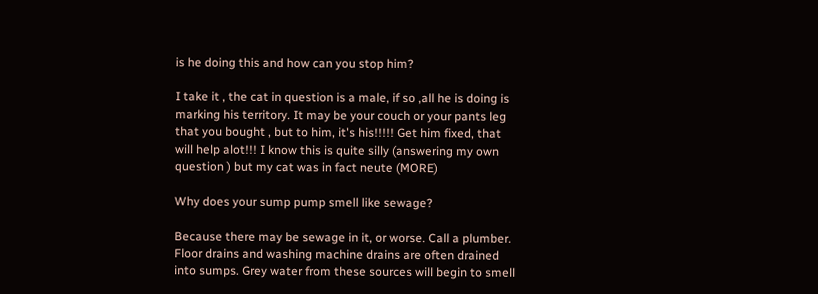is he doing this and how can you stop him?

I take it , the cat in question is a male, if so ,all he is doing is marking his territory. It may be your couch or your pants leg that you bought , but to him, it's his!!!!! Get him fixed, that will help alot!!! I know this is quite silly (answering my own question ) but my cat was in fact neute (MORE)

Why does your sump pump smell like sewage?

Because there may be sewage in it, or worse. Call a plumber. Floor drains and washing machine drains are often drained into sumps. Grey water from these sources will begin to smell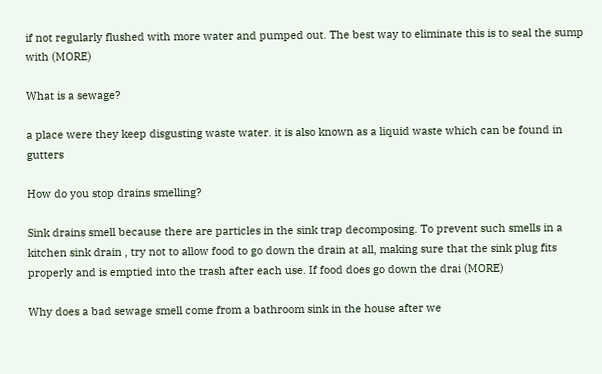if not regularly flushed with more water and pumped out. The best way to eliminate this is to seal the sump with (MORE)

What is a sewage?

a place were they keep disgusting waste water. it is also known as a liquid waste which can be found in gutters

How do you stop drains smelling?

Sink drains smell because there are particles in the sink trap decomposing. To prevent such smells in a kitchen sink drain , try not to allow food to go down the drain at all, making sure that the sink plug fits properly and is emptied into the trash after each use. If food does go down the drai (MORE)

Why does a bad sewage smell come from a bathroom sink in the house after we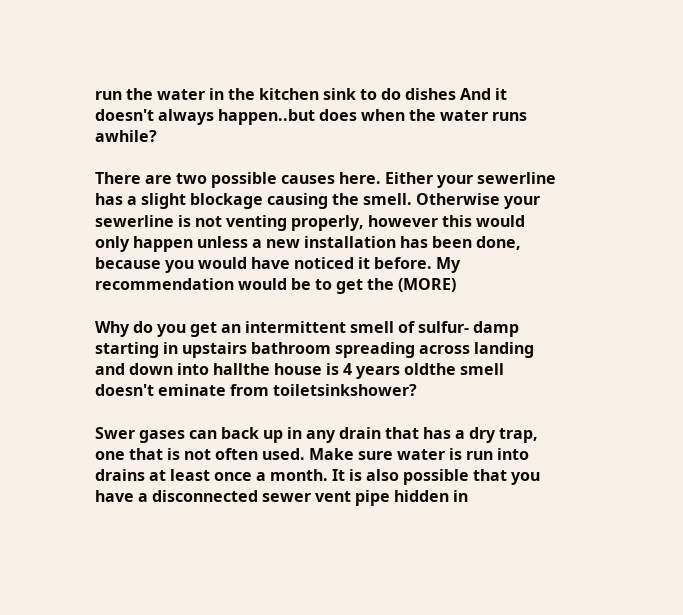run the water in the kitchen sink to do dishes And it doesn't always happen..but does when the water runs awhile?

There are two possible causes here. Either your sewerline has a slight blockage causing the smell. Otherwise your sewerline is not venting properly, however this would only happen unless a new installation has been done, because you would have noticed it before. My recommendation would be to get the (MORE)

Why do you get an intermittent smell of sulfur- damp starting in upstairs bathroom spreading across landing and down into hallthe house is 4 years oldthe smell doesn't eminate from toiletsinkshower?

Swer gases can back up in any drain that has a dry trap, one that is not often used. Make sure water is run into drains at least once a month. It is also possible that you have a disconnected sewer vent pipe hidden in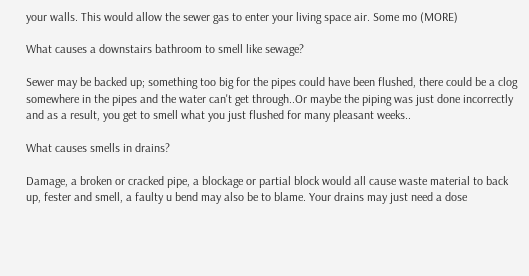your walls. This would allow the sewer gas to enter your living space air. Some mo (MORE)

What causes a downstairs bathroom to smell like sewage?

Sewer may be backed up; something too big for the pipes could have been flushed, there could be a clog somewhere in the pipes and the water can't get through..Or maybe the piping was just done incorrectly and as a result, you get to smell what you just flushed for many pleasant weeks..

What causes smells in drains?

Damage, a broken or cracked pipe, a blockage or partial block would all cause waste material to back up, fester and smell, a faulty u bend may also be to blame. Your drains may just need a dose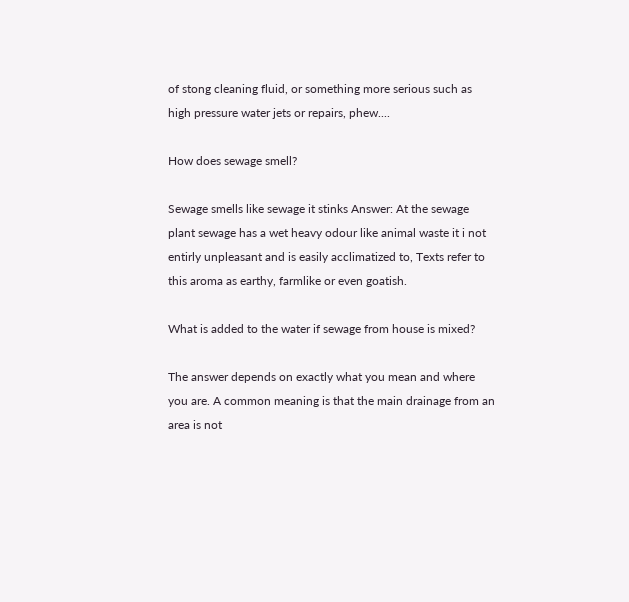of stong cleaning fluid, or something more serious such as high pressure water jets or repairs, phew....

How does sewage smell?

Sewage smells like sewage it stinks Answer: At the sewage plant sewage has a wet heavy odour like animal waste it i not entirly unpleasant and is easily acclimatized to, Texts refer to this aroma as earthy, farmlike or even goatish.

What is added to the water if sewage from house is mixed?

The answer depends on exactly what you mean and where you are. A common meaning is that the main drainage from an area is not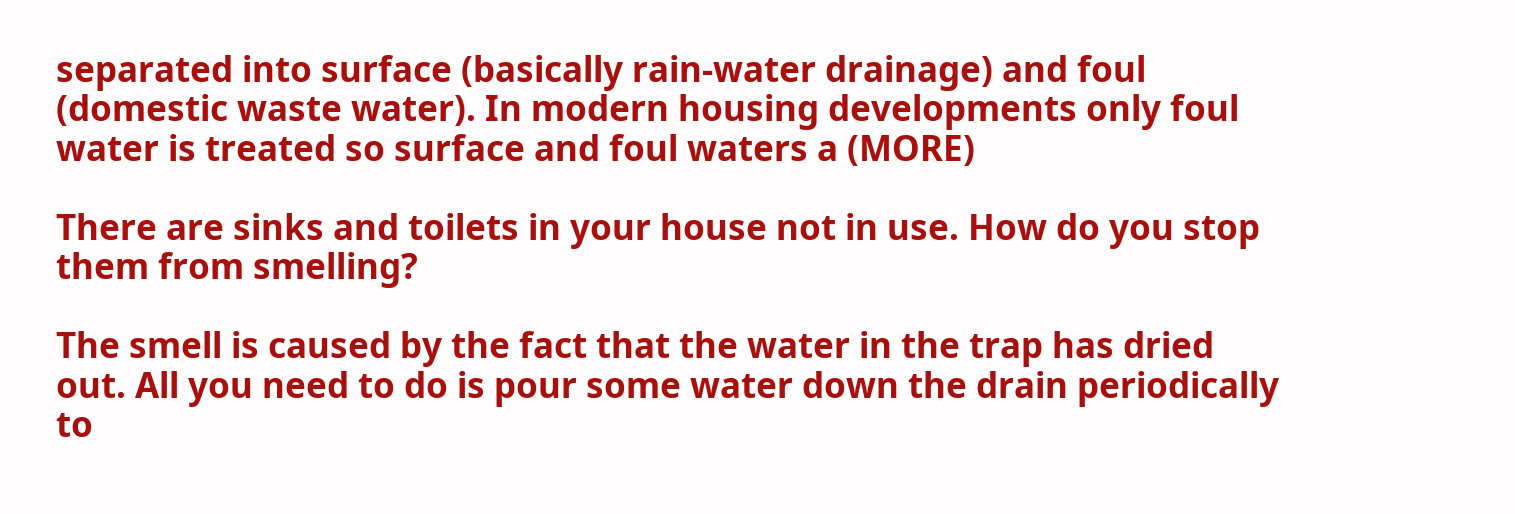separated into surface (basically rain-water drainage) and foul (domestic waste water). In modern housing developments only foul water is treated so surface and foul waters a (MORE)

There are sinks and toilets in your house not in use. How do you stop them from smelling?

The smell is caused by the fact that the water in the trap has dried out. All you need to do is pour some water down the drain periodically to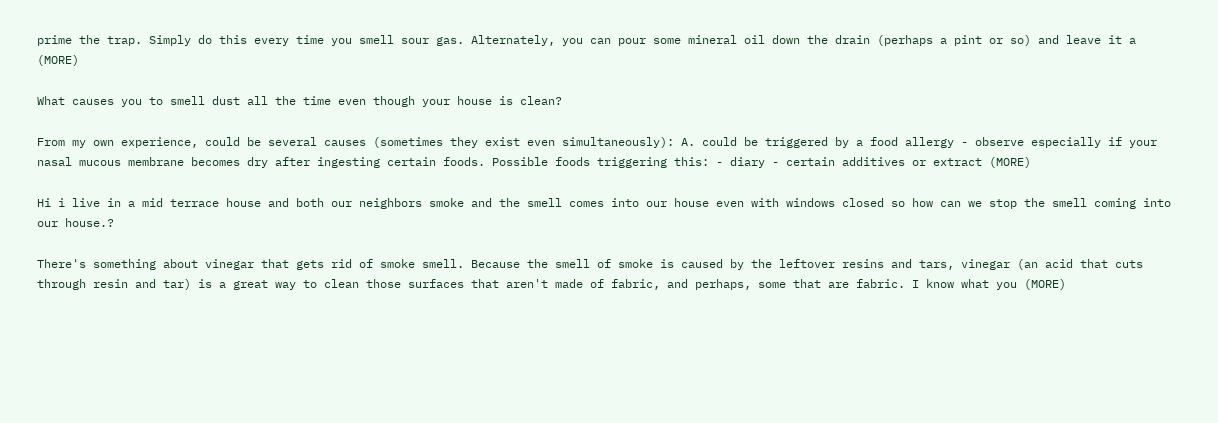prime the trap. Simply do this every time you smell sour gas. Alternately, you can pour some mineral oil down the drain (perhaps a pint or so) and leave it a (MORE)

What causes you to smell dust all the time even though your house is clean?

From my own experience, could be several causes (sometimes they exist even simultaneously): A. could be triggered by a food allergy - observe especially if your nasal mucous membrane becomes dry after ingesting certain foods. Possible foods triggering this: - diary - certain additives or extract (MORE)

Hi i live in a mid terrace house and both our neighbors smoke and the smell comes into our house even with windows closed so how can we stop the smell coming into our house.?

There's something about vinegar that gets rid of smoke smell. Because the smell of smoke is caused by the leftover resins and tars, vinegar (an acid that cuts through resin and tar) is a great way to clean those surfaces that aren't made of fabric, and perhaps, some that are fabric. I know what you (MORE)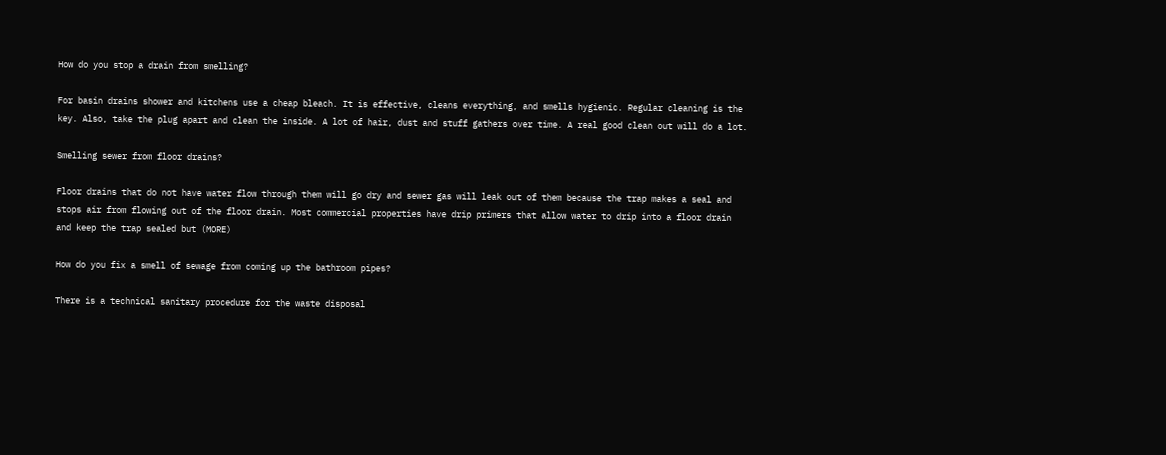How do you stop a drain from smelling?

For basin drains shower and kitchens use a cheap bleach. It is effective, cleans everything, and smells hygienic. Regular cleaning is the key. Also, take the plug apart and clean the inside. A lot of hair, dust and stuff gathers over time. A real good clean out will do a lot.

Smelling sewer from floor drains?

Floor drains that do not have water flow through them will go dry and sewer gas will leak out of them because the trap makes a seal and stops air from flowing out of the floor drain. Most commercial properties have drip primers that allow water to drip into a floor drain and keep the trap sealed but (MORE)

How do you fix a smell of sewage from coming up the bathroom pipes?

There is a technical sanitary procedure for the waste disposal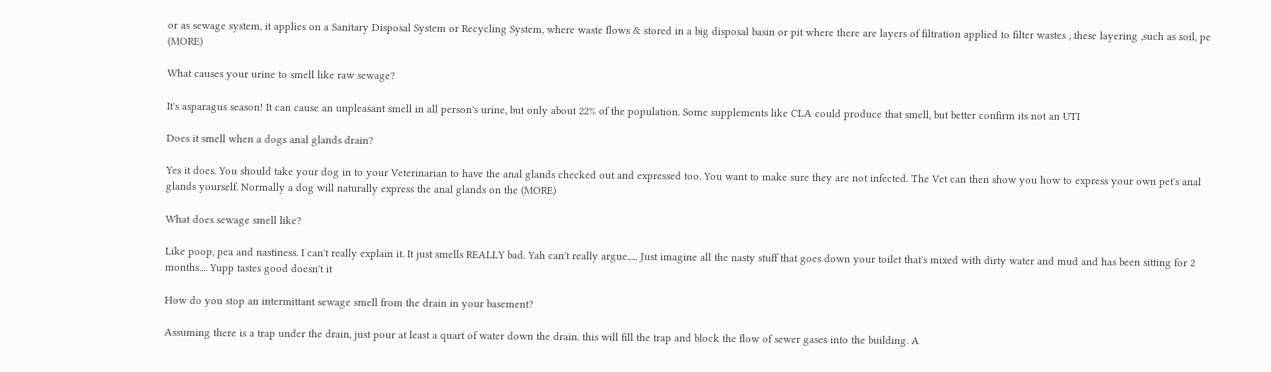or as sewage system, it applies on a Sanitary Disposal System or Recycling System, where waste flows & stored in a big disposal basin or pit where there are layers of filtration applied to filter wastes , these layering ,such as soil, pe (MORE)

What causes your urine to smell like raw sewage?

It's asparagus season! It can cause an unpleasant smell in all person's urine, but only about 22% of the population. Some supplements like CLA could produce that smell, but better confirm its not an UTI

Does it smell when a dogs anal glands drain?

Yes it does. You should take your dog in to your Veterinarian to have the anal glands checked out and expressed too. You want to make sure they are not infected. The Vet can then show you how to express your own pet's anal glands yourself. Normally a dog will naturally express the anal glands on the (MORE)

What does sewage smell like?

Like poop, pea and nastiness. I can't really explain it. It just smells REALLY bad. Yah can't really argue..... Just imagine all the nasty stuff that goes down your toilet that's mixed with dirty water and mud and has been sitting for 2 months.... Yupp tastes good doesn't it

How do you stop an intermittant sewage smell from the drain in your basement?

Assuming there is a trap under the drain, just pour at least a quart of water down the drain. this will fill the trap and block the flow of sewer gases into the building. A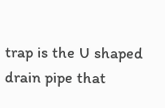trap is the U shaped drain pipe that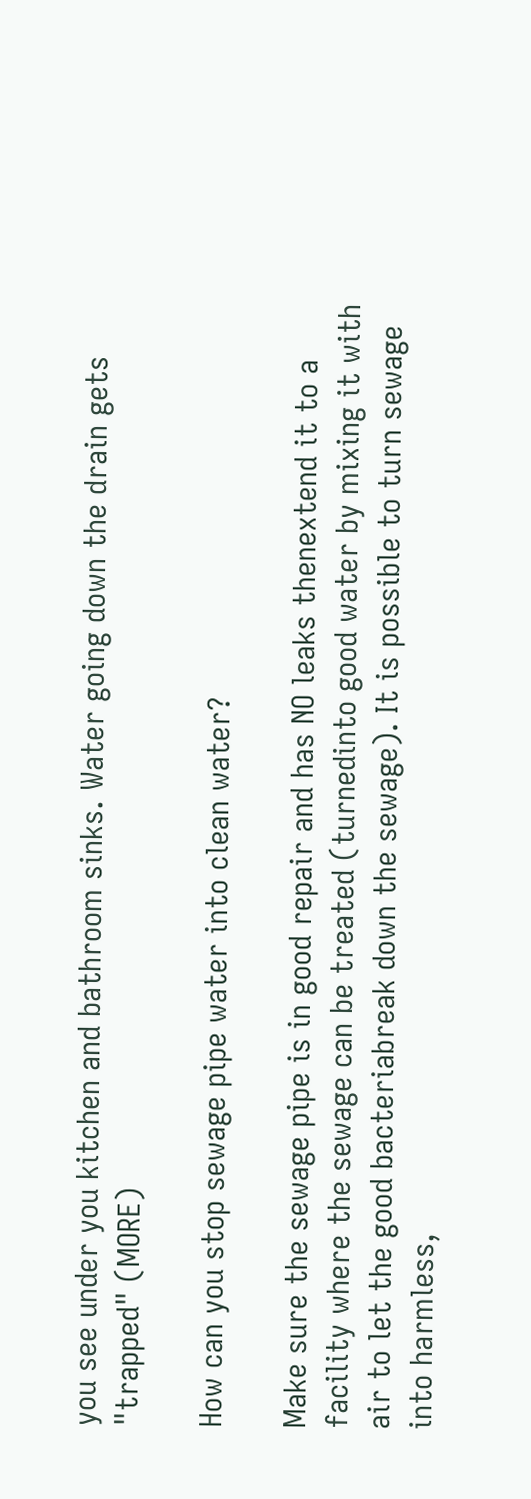you see under you kitchen and bathroom sinks. Water going down the drain gets "trapped" (MORE)

How can you stop sewage pipe water into clean water?

Make sure the sewage pipe is in good repair and has NO leaks thenextend it to a facility where the sewage can be treated (turnedinto good water by mixing it with air to let the good bacteriabreak down the sewage). It is possible to turn sewage into harmless,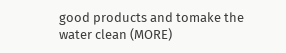good products and tomake the water clean (MORE)